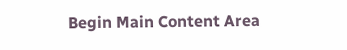Begin Main Content Area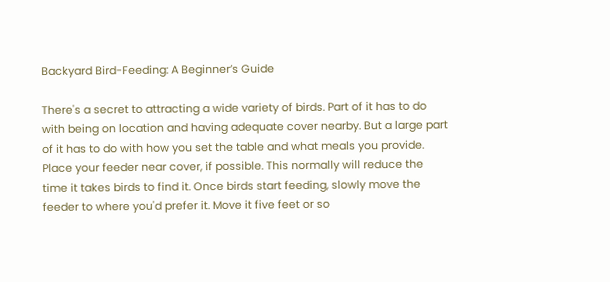Backyard Bird-Feeding: A Beginner’s Guide

There's a secret to attracting a wide variety of birds. Part of it has to do with being on location and having adequate cover nearby. But a large part of it has to do with how you set the table and what meals you provide. Place your feeder near cover, if possible. This normally will reduce the time it takes birds to find it. Once birds start feeding, slowly move the feeder to where you'd prefer it. Move it five feet or so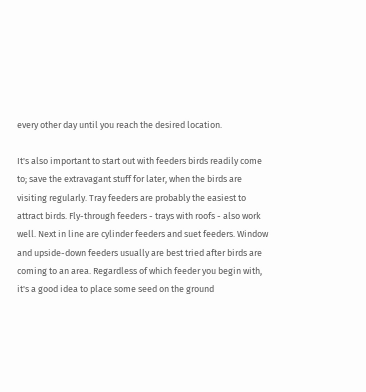every other day until you reach the desired location.

It's also important to start out with feeders birds readily come to; save the extravagant stuff for later, when the birds are visiting regularly. Tray feeders are probably the easiest to attract birds. Fly-through feeders - trays with roofs - also work well. Next in line are cylinder feeders and suet feeders. Window and upside-down feeders usually are best tried after birds are coming to an area. Regardless of which feeder you begin with, it's a good idea to place some seed on the ground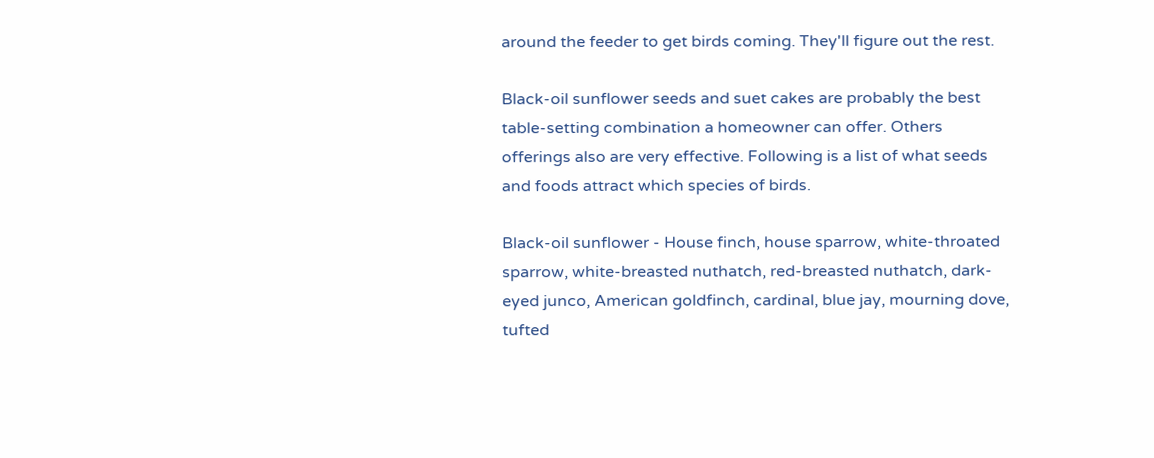around the feeder to get birds coming. They'll figure out the rest.

Black-oil sunflower seeds and suet cakes are probably the best table-setting combination a homeowner can offer. Others offerings also are very effective. Following is a list of what seeds and foods attract which species of birds.

Black-oil sunflower - House finch, house sparrow, white-throated sparrow, white-breasted nuthatch, red-breasted nuthatch, dark-eyed junco, American goldfinch, cardinal, blue jay, mourning dove, tufted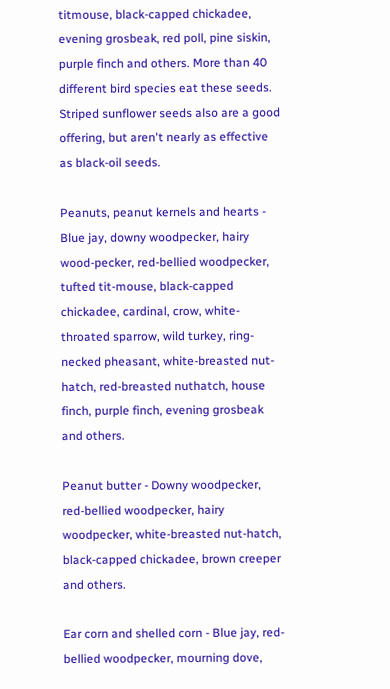titmouse, black-capped chickadee, evening grosbeak, red poll, pine siskin, purple finch and others. More than 40 different bird species eat these seeds. Striped sunflower seeds also are a good offering, but aren't nearly as effective as black-oil seeds.

Peanuts, peanut kernels and hearts - Blue jay, downy woodpecker, hairy wood-pecker, red-bellied woodpecker, tufted tit-mouse, black-capped chickadee, cardinal, crow, white-throated sparrow, wild turkey, ring-necked pheasant, white-breasted nut-hatch, red-breasted nuthatch, house finch, purple finch, evening grosbeak and others.

Peanut butter - Downy woodpecker, red-bellied woodpecker, hairy woodpecker, white-breasted nut-hatch, black-capped chickadee, brown creeper and others.

Ear corn and shelled corn - Blue jay, red-bellied woodpecker, mourning dove,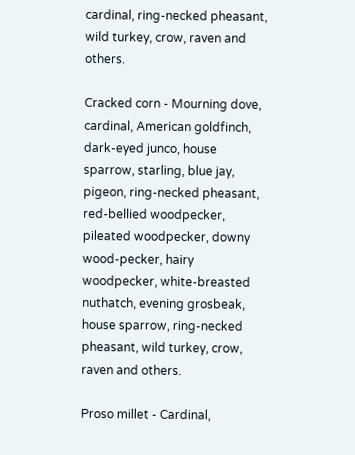cardinal, ring-necked pheasant, wild turkey, crow, raven and others.

Cracked corn - Mourning dove, cardinal, American goldfinch, dark-eyed junco, house sparrow, starling, blue jay, pigeon, ring-necked pheasant, red-bellied woodpecker, pileated woodpecker, downy wood-pecker, hairy woodpecker, white-breasted nuthatch, evening grosbeak, house sparrow, ring-necked pheasant, wild turkey, crow, raven and others.

Proso millet - Cardinal,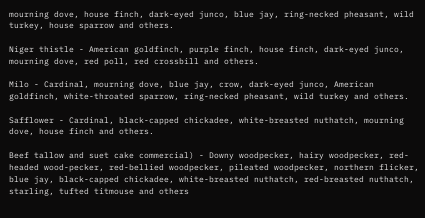mourning dove, house finch, dark-eyed junco, blue jay, ring-necked pheasant, wild turkey, house sparrow and others.

Niger thistle - American goldfinch, purple finch, house finch, dark-eyed junco, mourning dove, red poll, red crossbill and others.

Milo - Cardinal, mourning dove, blue jay, crow, dark-eyed junco, American goldfinch, white-throated sparrow, ring-necked pheasant, wild turkey and others.

Safflower - Cardinal, black-capped chickadee, white-breasted nuthatch, mourning dove, house finch and others.

Beef tallow and suet cake commercial) - Downy woodpecker, hairy woodpecker, red-headed wood-pecker, red-bellied woodpecker, pileated woodpecker, northern flicker, blue jay, black-capped chickadee, white-breasted nuthatch, red-breasted nuthatch, starling, tufted titmouse and others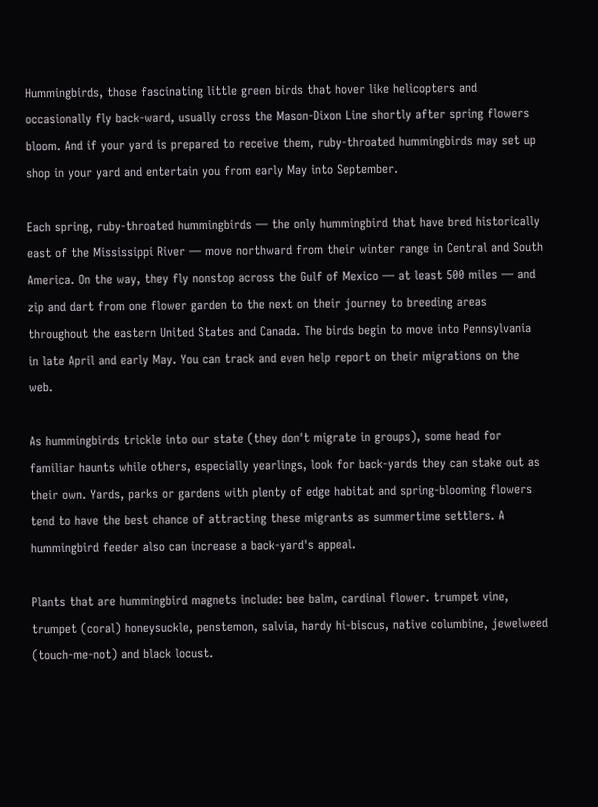Hummingbirds, those fascinating little green birds that hover like helicopters and occasionally fly back-ward, usually cross the Mason-Dixon Line shortly after spring flowers bloom. And if your yard is prepared to receive them, ruby-throated hummingbirds may set up shop in your yard and entertain you from early May into September.

Each spring, ruby-throated hummingbirds — the only hummingbird that have bred historically east of the Mississippi River — move northward from their winter range in Central and South America. On the way, they fly nonstop across the Gulf of Mexico — at least 500 miles — and zip and dart from one flower garden to the next on their journey to breeding areas throughout the eastern United States and Canada. The birds begin to move into Pennsylvania in late April and early May. You can track and even help report on their migrations on the web.

As hummingbirds trickle into our state (they don't migrate in groups), some head for familiar haunts while others, especially yearlings, look for back-yards they can stake out as their own. Yards, parks or gardens with plenty of edge habitat and spring-blooming flowers tend to have the best chance of attracting these migrants as summertime settlers. A hummingbird feeder also can increase a back-yard's appeal.

Plants that are hummingbird magnets include: bee balm, cardinal flower. trumpet vine, trumpet (coral) honeysuckle, penstemon, salvia, hardy hi-biscus, native columbine, jewelweed (touch-me-not) and black locust.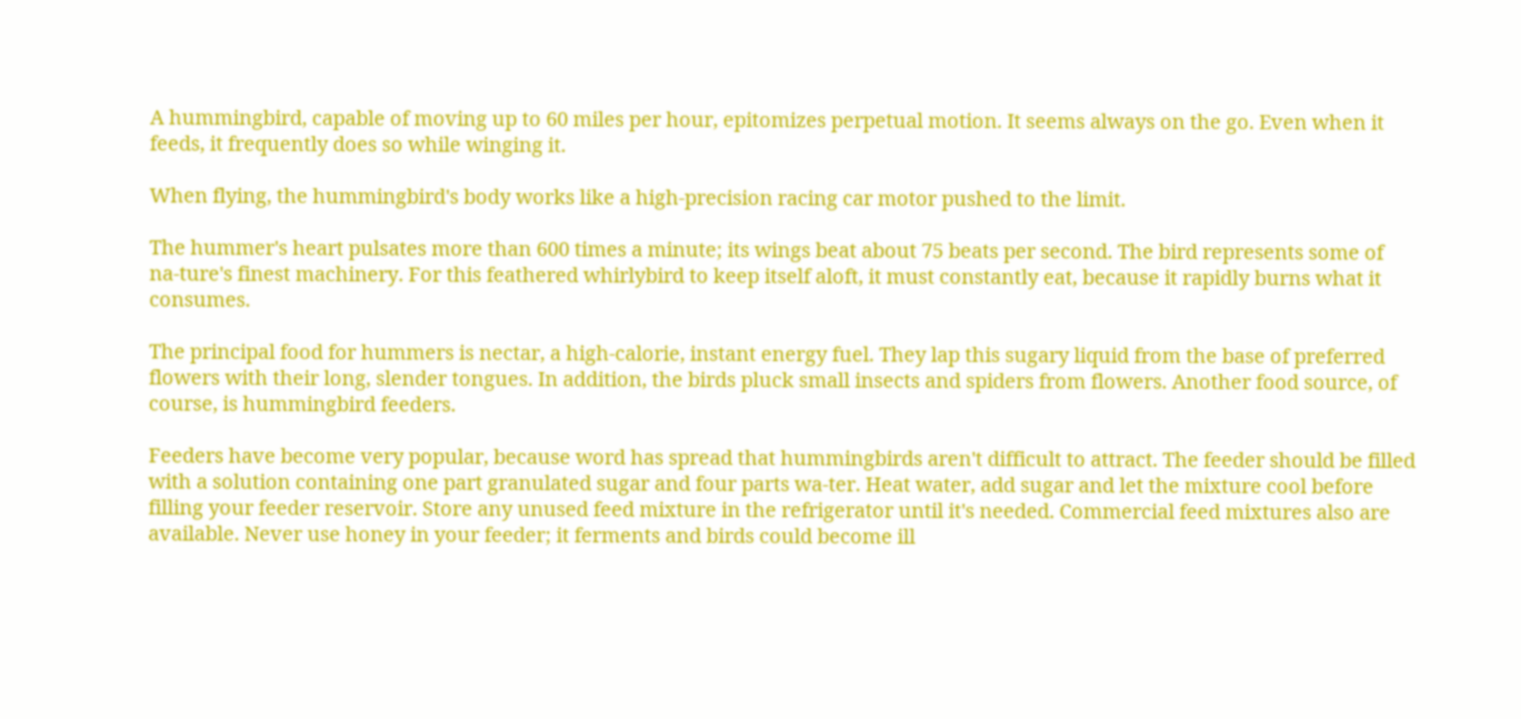A hummingbird, capable of moving up to 60 miles per hour, epitomizes perpetual motion. It seems always on the go. Even when it feeds, it frequently does so while winging it.

When flying, the hummingbird's body works like a high-precision racing car motor pushed to the limit.

The hummer's heart pulsates more than 600 times a minute; its wings beat about 75 beats per second. The bird represents some of na-ture's finest machinery. For this feathered whirlybird to keep itself aloft, it must constantly eat, because it rapidly burns what it consumes.

The principal food for hummers is nectar, a high-calorie, instant energy fuel. They lap this sugary liquid from the base of preferred flowers with their long, slender tongues. In addition, the birds pluck small insects and spiders from flowers. Another food source, of course, is hummingbird feeders.

Feeders have become very popular, because word has spread that hummingbirds aren't difficult to attract. The feeder should be filled with a solution containing one part granulated sugar and four parts wa-ter. Heat water, add sugar and let the mixture cool before filling your feeder reservoir. Store any unused feed mixture in the refrigerator until it's needed. Commercial feed mixtures also are available. Never use honey in your feeder; it ferments and birds could become ill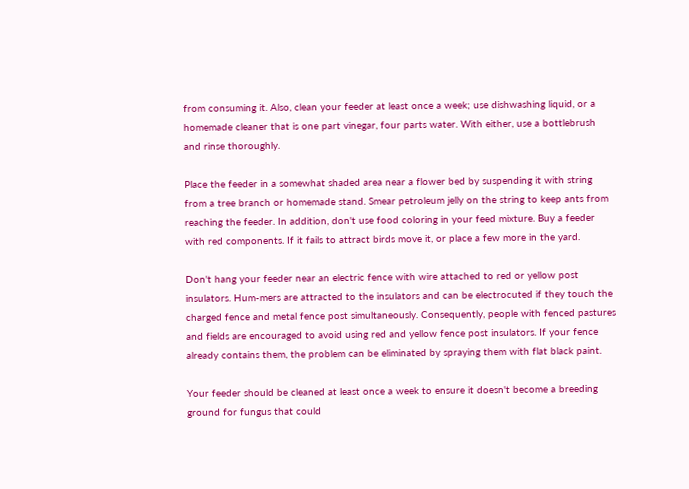from consuming it. Also, clean your feeder at least once a week; use dishwashing liquid, or a homemade cleaner that is one part vinegar, four parts water. With either, use a bottlebrush and rinse thoroughly.

Place the feeder in a somewhat shaded area near a flower bed by suspending it with string from a tree branch or homemade stand. Smear petroleum jelly on the string to keep ants from reaching the feeder. In addition, don't use food coloring in your feed mixture. Buy a feeder with red components. If it fails to attract birds move it, or place a few more in the yard.

Don't hang your feeder near an electric fence with wire attached to red or yellow post insulators. Hum-mers are attracted to the insulators and can be electrocuted if they touch the charged fence and metal fence post simultaneously. Consequently, people with fenced pastures and fields are encouraged to avoid using red and yellow fence post insulators. If your fence already contains them, the problem can be eliminated by spraying them with flat black paint.

Your feeder should be cleaned at least once a week to ensure it doesn't become a breeding ground for fungus that could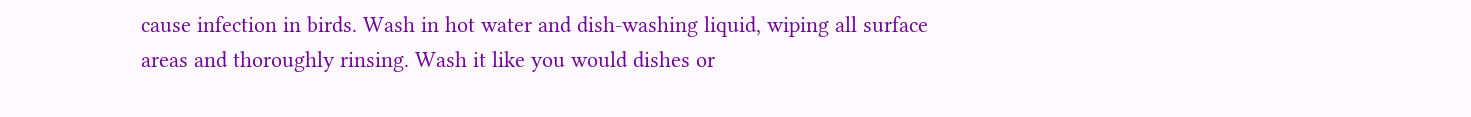cause infection in birds. Wash in hot water and dish-washing liquid, wiping all surface areas and thoroughly rinsing. Wash it like you would dishes or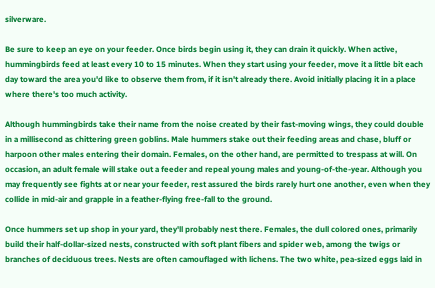silverware.

Be sure to keep an eye on your feeder. Once birds begin using it, they can drain it quickly. When active, hummingbirds feed at least every 10 to 15 minutes. When they start using your feeder, move it a little bit each day toward the area you'd like to observe them from, if it isn't already there. Avoid initially placing it in a place where there's too much activity.

Although hummingbirds take their name from the noise created by their fast-moving wings, they could double in a millisecond as chittering green goblins. Male hummers stake out their feeding areas and chase, bluff or harpoon other males entering their domain. Females, on the other hand, are permitted to trespass at will. On occasion, an adult female will stake out a feeder and repeal young males and young-of-the-year. Although you may frequently see fights at or near your feeder, rest assured the birds rarely hurt one another, even when they collide in mid-air and grapple in a feather-flying free-fall to the ground.

Once hummers set up shop in your yard, they'll probably nest there. Females, the dull colored ones, primarily build their half-dollar-sized nests, constructed with soft plant fibers and spider web, among the twigs or branches of deciduous trees. Nests are often camouflaged with lichens. The two white, pea-sized eggs laid in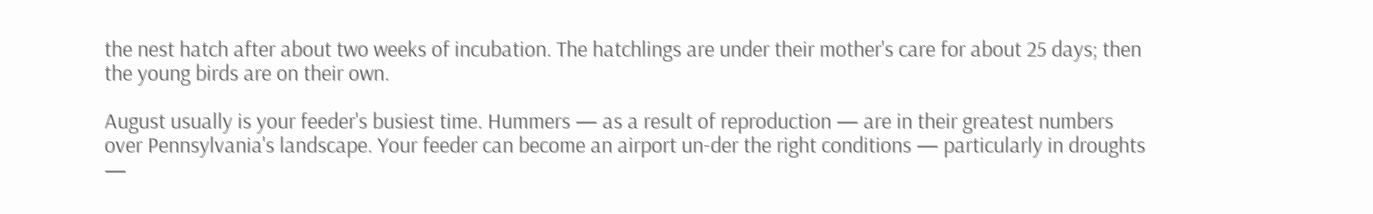the nest hatch after about two weeks of incubation. The hatchlings are under their mother's care for about 25 days; then the young birds are on their own.

August usually is your feeder's busiest time. Hummers — as a result of reproduction — are in their greatest numbers over Pennsylvania's landscape. Your feeder can become an airport un-der the right conditions — particularly in droughts —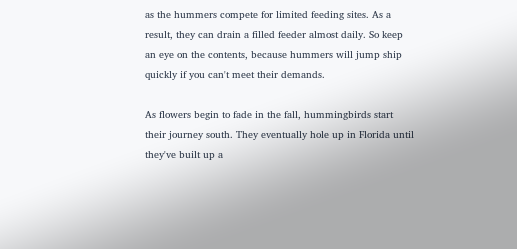as the hummers compete for limited feeding sites. As a result, they can drain a filled feeder almost daily. So keep an eye on the contents, because hummers will jump ship quickly if you can't meet their demands.

As flowers begin to fade in the fall, hummingbirds start their journey south. They eventually hole up in Florida until they've built up a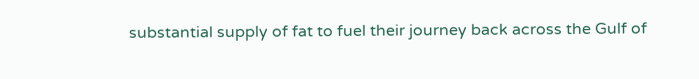substantial supply of fat to fuel their journey back across the Gulf of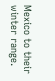Mexico to their winter range.